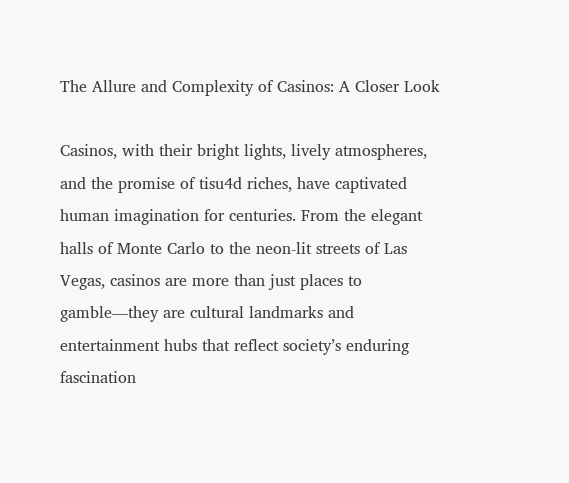The Allure and Complexity of Casinos: A Closer Look

Casinos, with their bright lights, lively atmospheres, and the promise of tisu4d riches, have captivated human imagination for centuries. From the elegant halls of Monte Carlo to the neon-lit streets of Las Vegas, casinos are more than just places to gamble—they are cultural landmarks and entertainment hubs that reflect society’s enduring fascination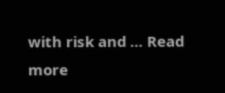with risk and … Read more